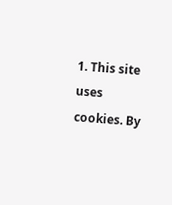1. This site uses cookies. By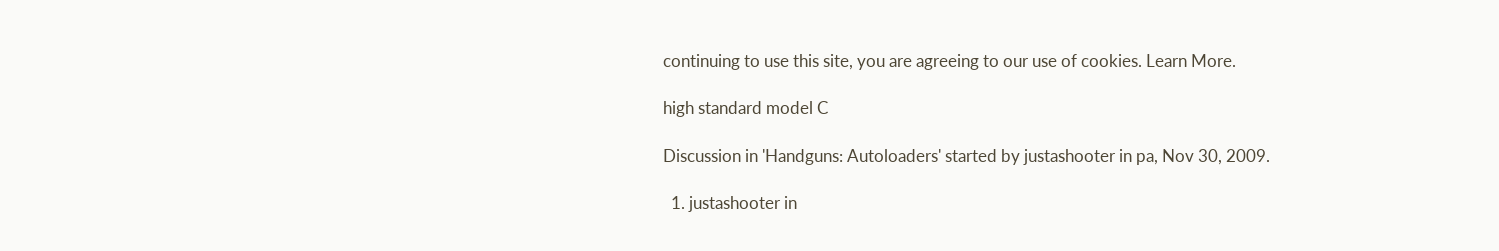continuing to use this site, you are agreeing to our use of cookies. Learn More.

high standard model C

Discussion in 'Handguns: Autoloaders' started by justashooter in pa, Nov 30, 2009.

  1. justashooter in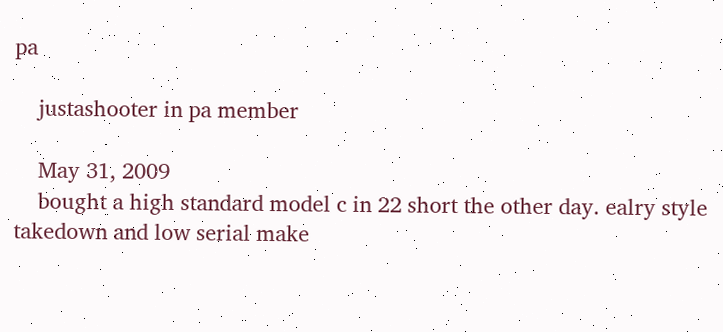pa

    justashooter in pa member

    May 31, 2009
    bought a high standard model c in 22 short the other day. ealry style takedown and low serial make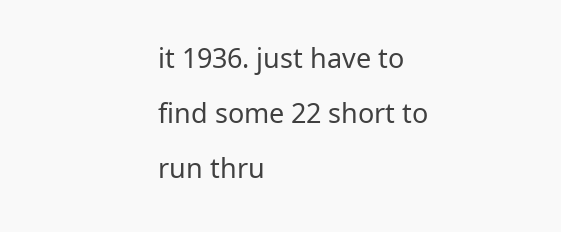it 1936. just have to find some 22 short to run thru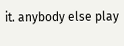it. anybody else play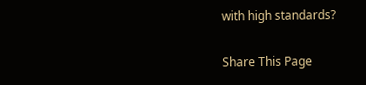with high standards?

Share This Page